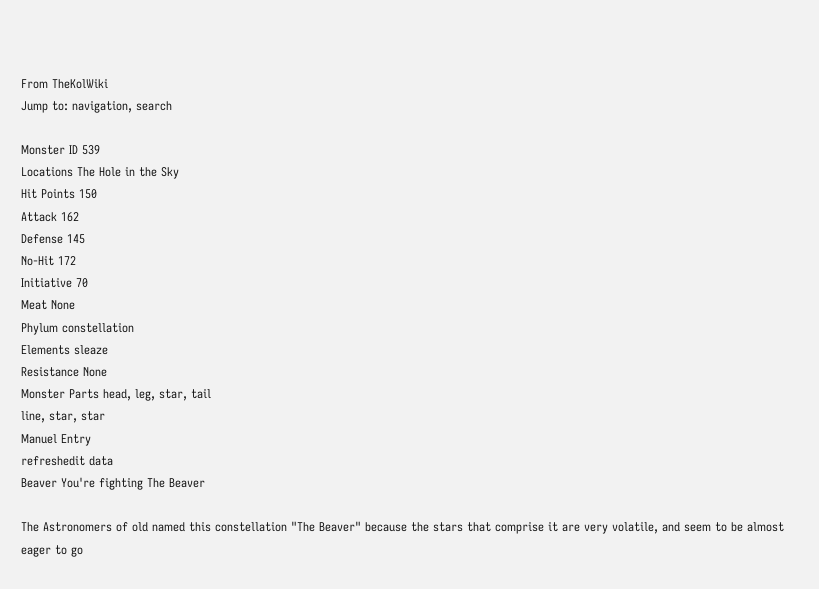From TheKolWiki
Jump to: navigation, search

Monster ID 539
Locations The Hole in the Sky
Hit Points 150
Attack 162
Defense 145
No-Hit 172
Initiative 70
Meat None
Phylum constellation
Elements sleaze
Resistance None
Monster Parts head, leg, star, tail
line, star, star
Manuel Entry
refreshedit data
Beaver You're fighting The Beaver

The Astronomers of old named this constellation "The Beaver" because the stars that comprise it are very volatile, and seem to be almost eager to go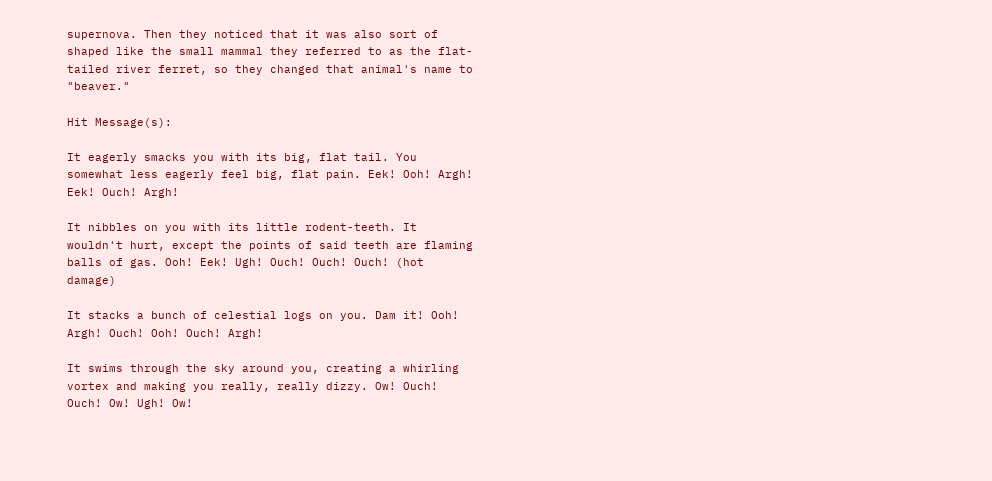supernova. Then they noticed that it was also sort of shaped like the small mammal they referred to as the flat-tailed river ferret, so they changed that animal's name to "beaver."

Hit Message(s):

It eagerly smacks you with its big, flat tail. You somewhat less eagerly feel big, flat pain. Eek! Ooh! Argh! Eek! Ouch! Argh!

It nibbles on you with its little rodent-teeth. It wouldn't hurt, except the points of said teeth are flaming balls of gas. Ooh! Eek! Ugh! Ouch! Ouch! Ouch! (hot damage)

It stacks a bunch of celestial logs on you. Dam it! Ooh! Argh! Ouch! Ooh! Ouch! Argh!

It swims through the sky around you, creating a whirling vortex and making you really, really dizzy. Ow! Ouch! Ouch! Ow! Ugh! Ow!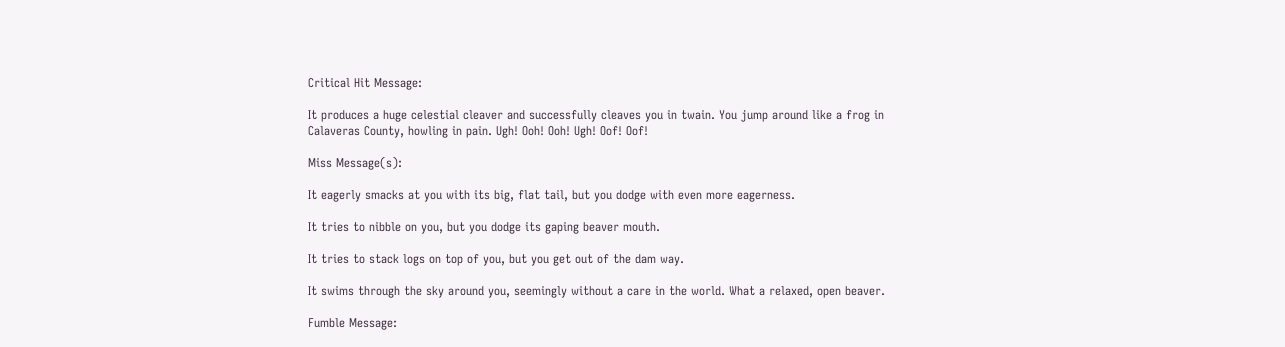Critical Hit Message:

It produces a huge celestial cleaver and successfully cleaves you in twain. You jump around like a frog in Calaveras County, howling in pain. Ugh! Ooh! Ooh! Ugh! Oof! Oof!

Miss Message(s):

It eagerly smacks at you with its big, flat tail, but you dodge with even more eagerness.

It tries to nibble on you, but you dodge its gaping beaver mouth.

It tries to stack logs on top of you, but you get out of the dam way.

It swims through the sky around you, seemingly without a care in the world. What a relaxed, open beaver.

Fumble Message: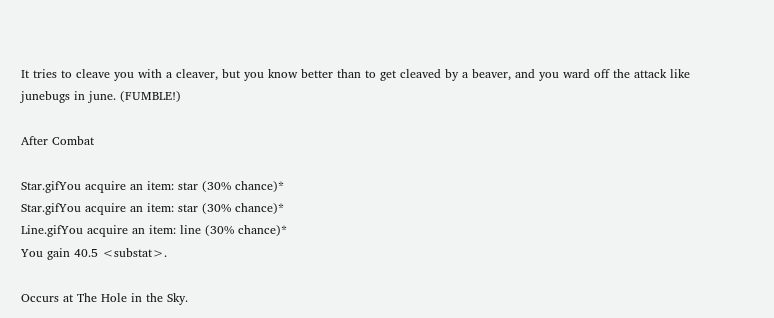It tries to cleave you with a cleaver, but you know better than to get cleaved by a beaver, and you ward off the attack like junebugs in june. (FUMBLE!)

After Combat

Star.gifYou acquire an item: star (30% chance)*
Star.gifYou acquire an item: star (30% chance)*
Line.gifYou acquire an item: line (30% chance)*
You gain 40.5 <substat>.

Occurs at The Hole in the Sky.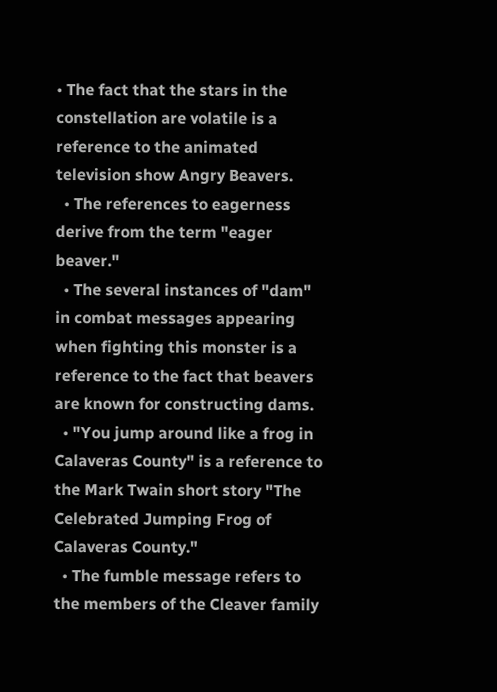• The fact that the stars in the constellation are volatile is a reference to the animated television show Angry Beavers.
  • The references to eagerness derive from the term "eager beaver."
  • The several instances of "dam" in combat messages appearing when fighting this monster is a reference to the fact that beavers are known for constructing dams.
  • "You jump around like a frog in Calaveras County" is a reference to the Mark Twain short story "The Celebrated Jumping Frog of Calaveras County."
  • The fumble message refers to the members of the Cleaver family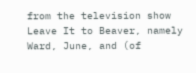from the television show Leave It to Beaver, namely Ward, June, and (of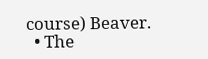course) Beaver.
  • The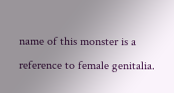name of this monster is a reference to female genitalia.